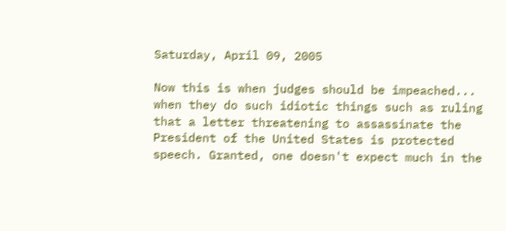Saturday, April 09, 2005

Now this is when judges should be impeached... when they do such idiotic things such as ruling that a letter threatening to assassinate the President of the United States is protected speech. Granted, one doesn't expect much in the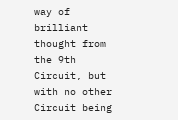way of brilliant thought from the 9th Circuit, but with no other Circuit being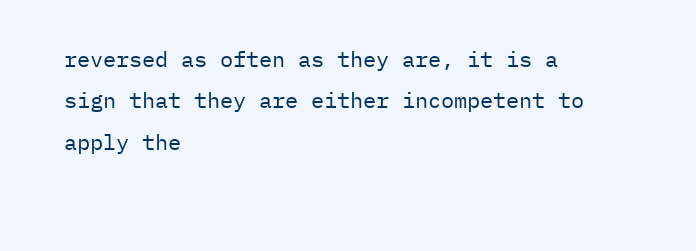reversed as often as they are, it is a sign that they are either incompetent to apply the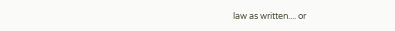law as written.... or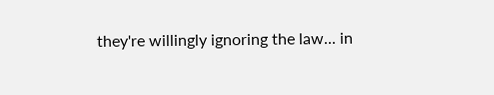they're willingly ignoring the law... in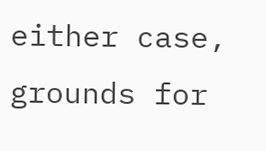either case, grounds for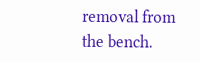removal from the bench.